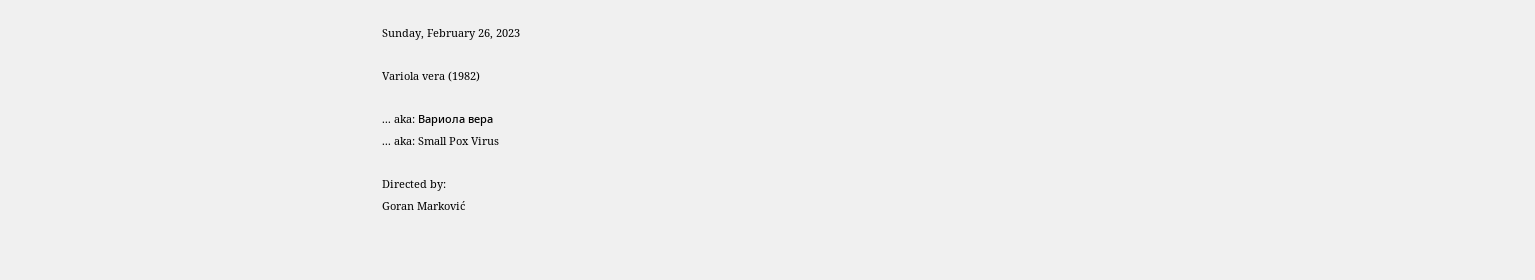Sunday, February 26, 2023

Variola vera (1982)

... aka: Вариола вера
... aka: Small Pox Virus

Directed by:
Goran Marković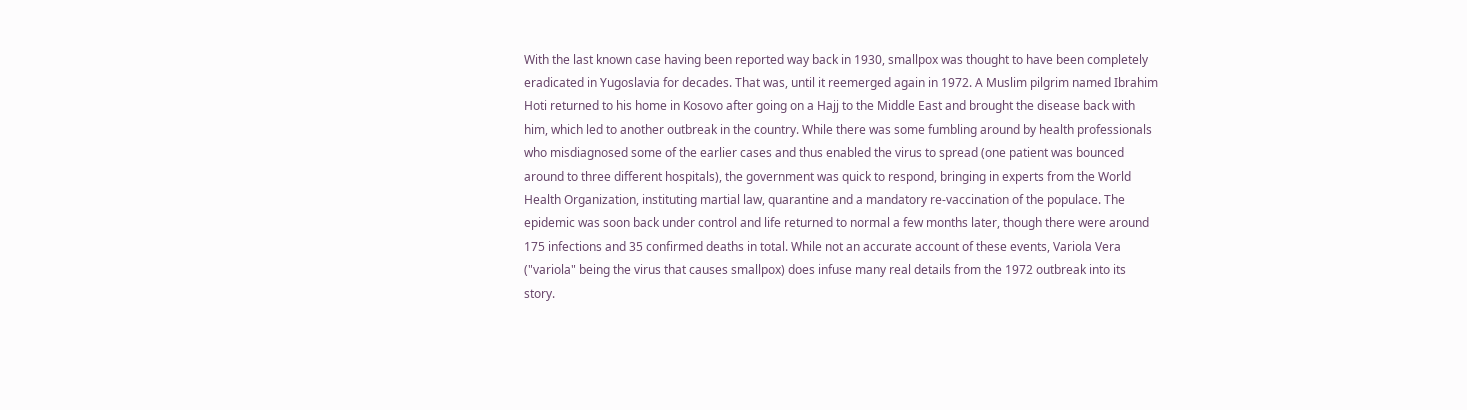With the last known case having been reported way back in 1930, smallpox was thought to have been completely eradicated in Yugoslavia for decades. That was, until it reemerged again in 1972. A Muslim pilgrim named Ibrahim Hoti returned to his home in Kosovo after going on a Hajj to the Middle East and brought the disease back with him, which led to another outbreak in the country. While there was some fumbling around by health professionals who misdiagnosed some of the earlier cases and thus enabled the virus to spread (one patient was bounced around to three different hospitals), the government was quick to respond, bringing in experts from the World Health Organization, instituting martial law, quarantine and a mandatory re-vaccination of the populace. The epidemic was soon back under control and life returned to normal a few months later, though there were around 175 infections and 35 confirmed deaths in total. While not an accurate account of these events, Variola Vera ("variola" being the virus that causes smallpox) does infuse many real details from the 1972 outbreak into its story.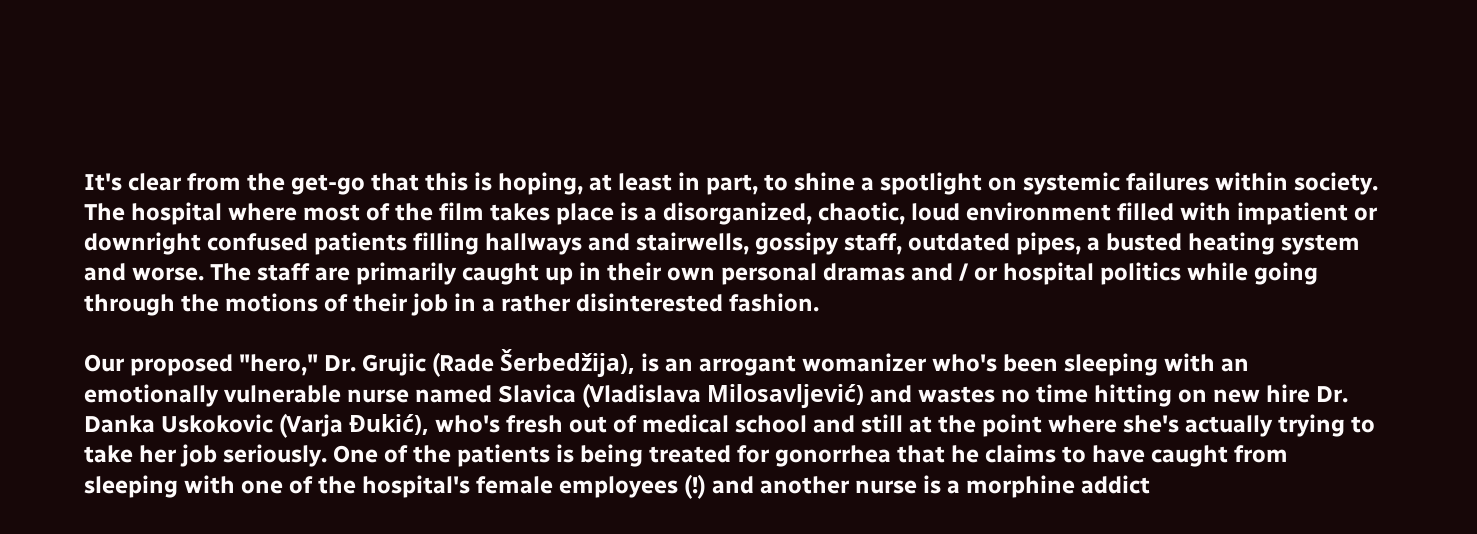It's clear from the get-go that this is hoping, at least in part, to shine a spotlight on systemic failures within society. The hospital where most of the film takes place is a disorganized, chaotic, loud environment filled with impatient or downright confused patients filling hallways and stairwells, gossipy staff, outdated pipes, a busted heating system and worse. The staff are primarily caught up in their own personal dramas and / or hospital politics while going through the motions of their job in a rather disinterested fashion.

Our proposed "hero," Dr. Grujic (Rade Šerbedžija), is an arrogant womanizer who's been sleeping with an emotionally vulnerable nurse named Slavica (Vladislava Milosavljević) and wastes no time hitting on new hire Dr. Danka Uskokovic (Varja Đukić), who's fresh out of medical school and still at the point where she's actually trying to take her job seriously. One of the patients is being treated for gonorrhea that he claims to have caught from sleeping with one of the hospital's female employees (!) and another nurse is a morphine addict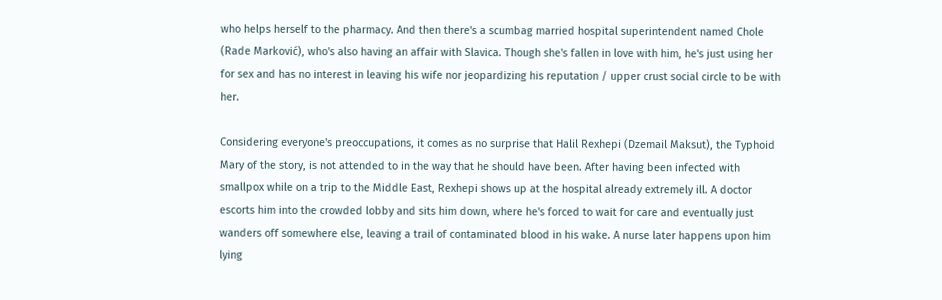who helps herself to the pharmacy. And then there's a scumbag married hospital superintendent named Chole (Rade Marković), who's also having an affair with Slavica. Though she's fallen in love with him, he's just using her for sex and has no interest in leaving his wife nor jeopardizing his reputation / upper crust social circle to be with her.

Considering everyone's preoccupations, it comes as no surprise that Halil Rexhepi (Dzemail Maksut), the Typhoid Mary of the story, is not attended to in the way that he should have been. After having been infected with smallpox while on a trip to the Middle East, Rexhepi shows up at the hospital already extremely ill. A doctor escorts him into the crowded lobby and sits him down, where he's forced to wait for care and eventually just wanders off somewhere else, leaving a trail of contaminated blood in his wake. A nurse later happens upon him lying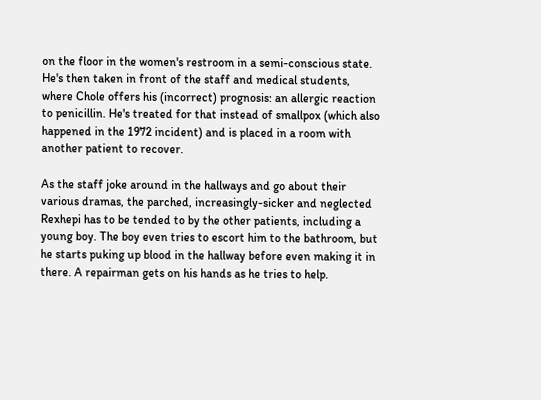on the floor in the women's restroom in a semi-conscious state. He's then taken in front of the staff and medical students, where Chole offers his (incorrect) prognosis: an allergic reaction to penicillin. He's treated for that instead of smallpox (which also happened in the 1972 incident) and is placed in a room with another patient to recover.

As the staff joke around in the hallways and go about their various dramas, the parched, increasingly-sicker and neglected Rexhepi has to be tended to by the other patients, including a young boy. The boy even tries to escort him to the bathroom, but he starts puking up blood in the hallway before even making it in there. A repairman gets on his hands as he tries to help.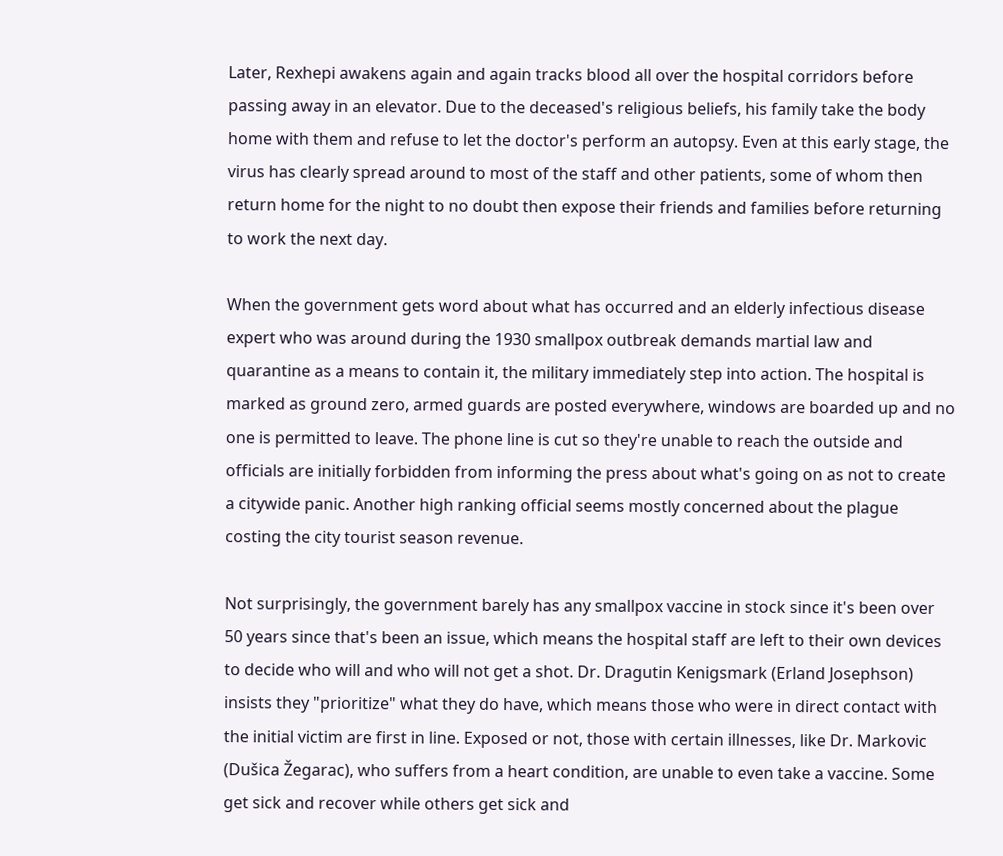Later, Rexhepi awakens again and again tracks blood all over the hospital corridors before passing away in an elevator. Due to the deceased's religious beliefs, his family take the body home with them and refuse to let the doctor's perform an autopsy. Even at this early stage, the virus has clearly spread around to most of the staff and other patients, some of whom then return home for the night to no doubt then expose their friends and families before returning to work the next day.

When the government gets word about what has occurred and an elderly infectious disease expert who was around during the 1930 smallpox outbreak demands martial law and quarantine as a means to contain it, the military immediately step into action. The hospital is marked as ground zero, armed guards are posted everywhere, windows are boarded up and no one is permitted to leave. The phone line is cut so they're unable to reach the outside and officials are initially forbidden from informing the press about what's going on as not to create a citywide panic. Another high ranking official seems mostly concerned about the plague costing the city tourist season revenue.

Not surprisingly, the government barely has any smallpox vaccine in stock since it's been over 50 years since that's been an issue, which means the hospital staff are left to their own devices to decide who will and who will not get a shot. Dr. Dragutin Kenigsmark (Erland Josephson) insists they "prioritize" what they do have, which means those who were in direct contact with the initial victim are first in line. Exposed or not, those with certain illnesses, like Dr. Markovic (Dušica Žegarac), who suffers from a heart condition, are unable to even take a vaccine. Some get sick and recover while others get sick and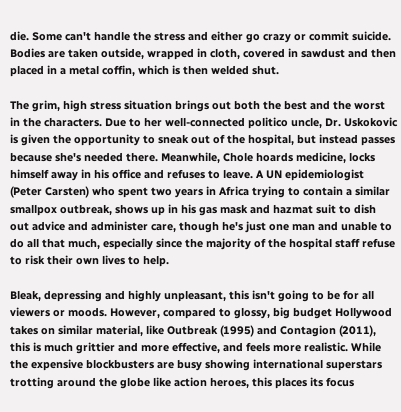die. Some can't handle the stress and either go crazy or commit suicide. Bodies are taken outside, wrapped in cloth, covered in sawdust and then placed in a metal coffin, which is then welded shut.

The grim, high stress situation brings out both the best and the worst in the characters. Due to her well-connected politico uncle, Dr. Uskokovic is given the opportunity to sneak out of the hospital, but instead passes because she's needed there. Meanwhile, Chole hoards medicine, locks himself away in his office and refuses to leave. A UN epidemiologist (Peter Carsten) who spent two years in Africa trying to contain a similar smallpox outbreak, shows up in his gas mask and hazmat suit to dish out advice and administer care, though he's just one man and unable to do all that much, especially since the majority of the hospital staff refuse to risk their own lives to help.

Bleak, depressing and highly unpleasant, this isn't going to be for all viewers or moods. However, compared to glossy, big budget Hollywood takes on similar material, like Outbreak (1995) and Contagion (2011), this is much grittier and more effective, and feels more realistic. While the expensive blockbusters are busy showing international superstars trotting around the globe like action heroes, this places its focus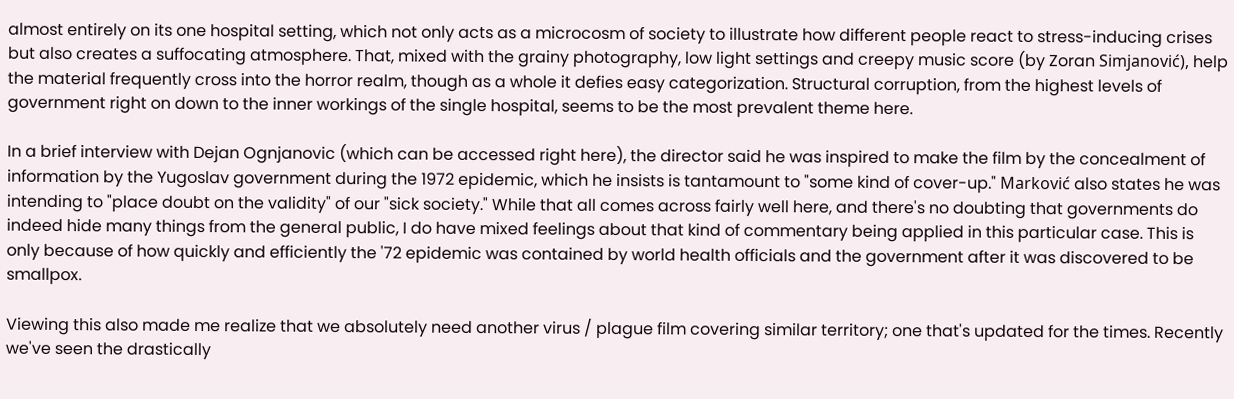almost entirely on its one hospital setting, which not only acts as a microcosm of society to illustrate how different people react to stress-inducing crises but also creates a suffocating atmosphere. That, mixed with the grainy photography, low light settings and creepy music score (by Zoran Simjanović), help the material frequently cross into the horror realm, though as a whole it defies easy categorization. Structural corruption, from the highest levels of government right on down to the inner workings of the single hospital, seems to be the most prevalent theme here.

In a brief interview with Dejan Ognjanovic (which can be accessed right here), the director said he was inspired to make the film by the concealment of information by the Yugoslav government during the 1972 epidemic, which he insists is tantamount to "some kind of cover-up." Marković also states he was intending to "place doubt on the validity" of our "sick society." While that all comes across fairly well here, and there's no doubting that governments do indeed hide many things from the general public, I do have mixed feelings about that kind of commentary being applied in this particular case. This is only because of how quickly and efficiently the '72 epidemic was contained by world health officials and the government after it was discovered to be smallpox.

Viewing this also made me realize that we absolutely need another virus / plague film covering similar territory; one that's updated for the times. Recently we've seen the drastically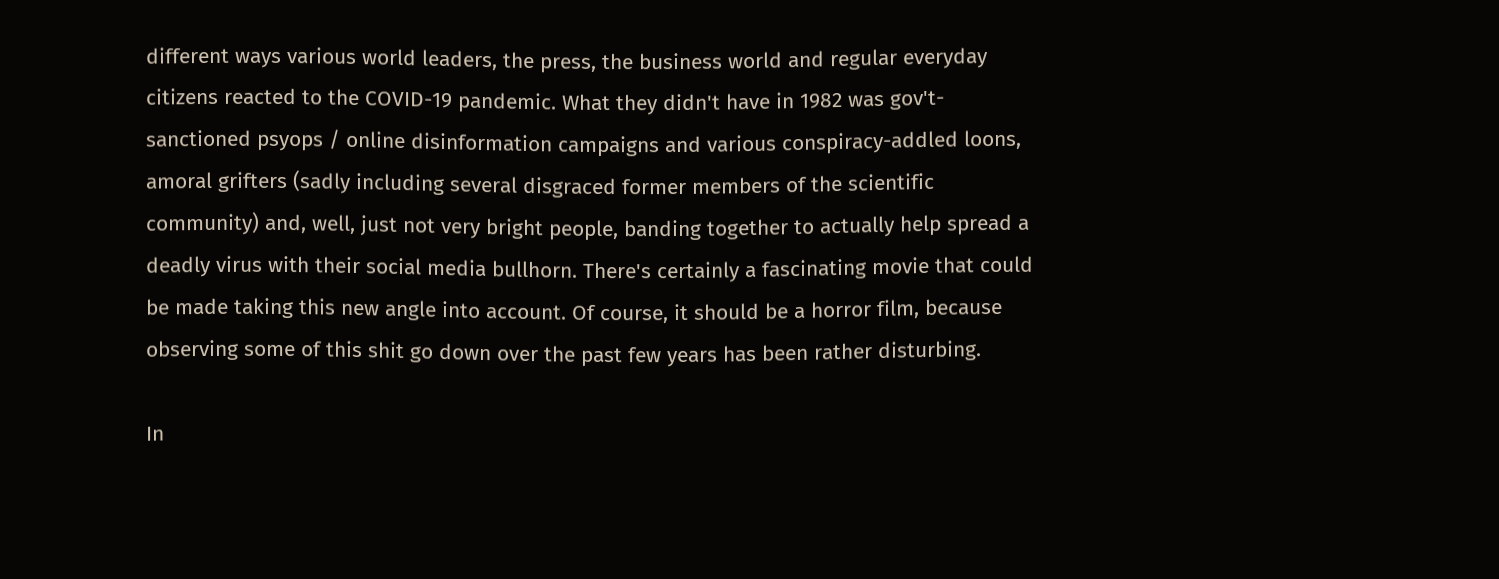different ways various world leaders, the press, the business world and regular everyday citizens reacted to the COVID-19 pandemic. What they didn't have in 1982 was gov't-sanctioned psyops / online disinformation campaigns and various conspiracy-addled loons, amoral grifters (sadly including several disgraced former members of the scientific community) and, well, just not very bright people, banding together to actually help spread a deadly virus with their social media bullhorn. There's certainly a fascinating movie that could be made taking this new angle into account. Of course, it should be a horror film, because observing some of this shit go down over the past few years has been rather disturbing.

In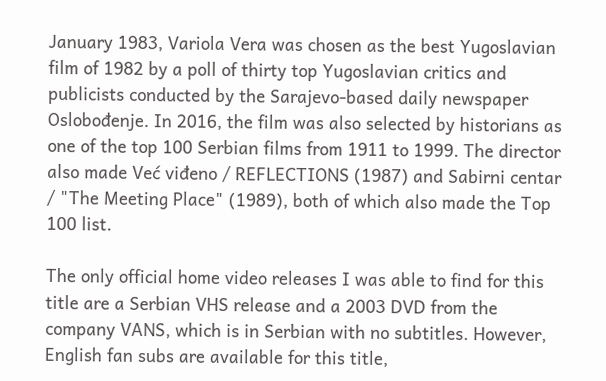January 1983, Variola Vera was chosen as the best Yugoslavian film of 1982 by a poll of thirty top Yugoslavian critics and publicists conducted by the Sarajevo-based daily newspaper Oslobođenje. In 2016, the film was also selected by historians as one of the top 100 Serbian films from 1911 to 1999. The director also made Već viđeno / REFLECTIONS (1987) and Sabirni centar / "The Meeting Place" (1989), both of which also made the Top 100 list.

The only official home video releases I was able to find for this title are a Serbian VHS release and a 2003 DVD from the company VANS, which is in Serbian with no subtitles. However, English fan subs are available for this title,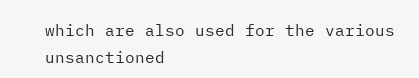which are also used for the various unsanctioned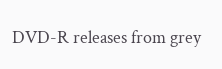DVD-R releases from grey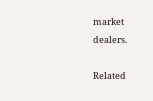market dealers.

Related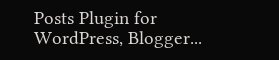Posts Plugin for WordPress, Blogger...